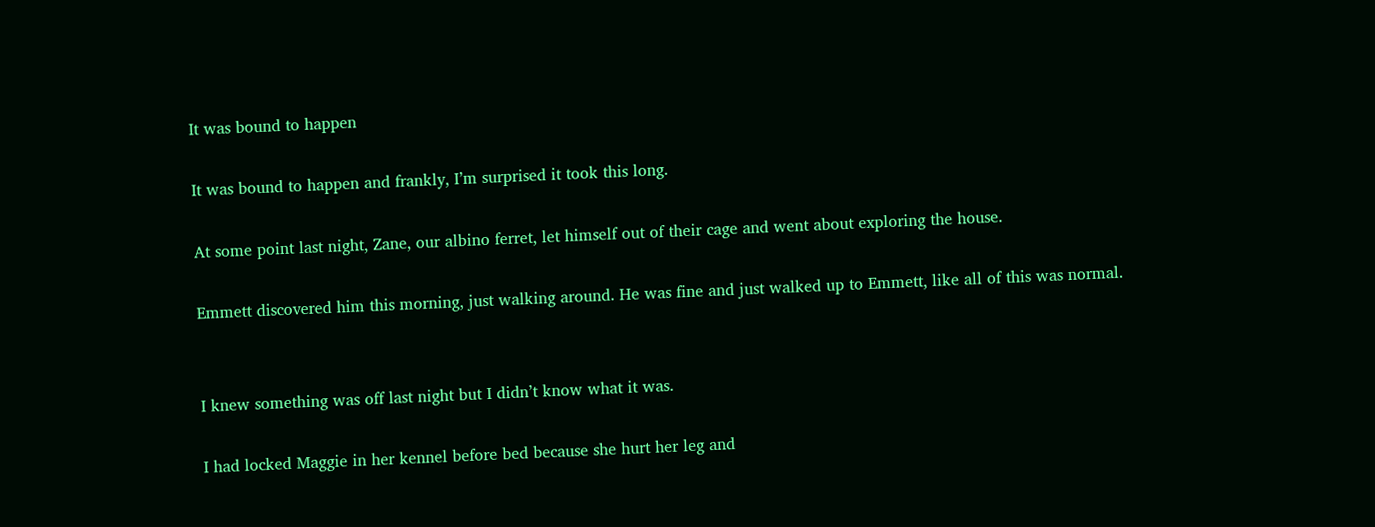It was bound to happen

It was bound to happen and frankly, I’m surprised it took this long.

At some point last night, Zane, our albino ferret, let himself out of their cage and went about exploring the house.

Emmett discovered him this morning, just walking around. He was fine and just walked up to Emmett, like all of this was normal.


I knew something was off last night but I didn’t know what it was.

I had locked Maggie in her kennel before bed because she hurt her leg and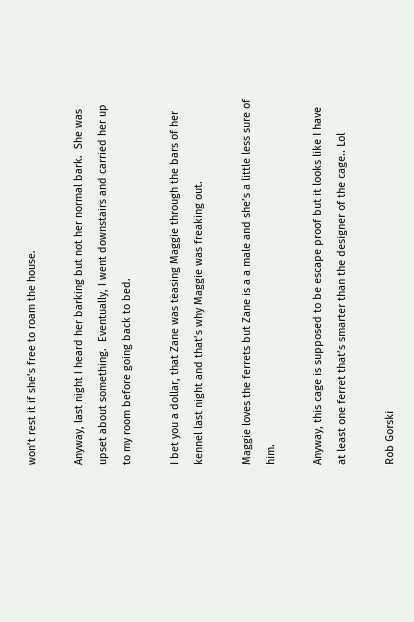won’t rest it if she’s free to roam the house.

Anyway, last night I heard her barking but not her normal bark.  She was upset about something.  Eventually, I went downstairs and carried her up to my room before going back to bed.

I bet you a dollar, that Zane was teasing Maggie through the bars of her kennel last night and that’s why Maggie was freaking out.

Maggie loves the ferrets but Zane is a a male and she’s a little less sure of him.

Anyway, this cage is supposed to be escape proof but it looks like I have at least one ferret that’s smarter than the designer of the cage.. Lol

Rob Gorski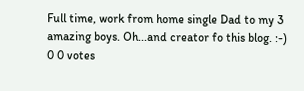Full time, work from home single Dad to my 3 amazing boys. Oh...and creator fo this blog. :-)
0 0 votes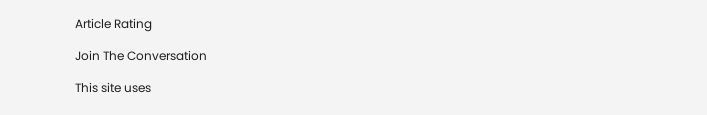Article Rating

Join The Conversation

This site uses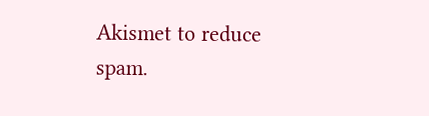Akismet to reduce spam.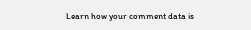Learn how your comment data is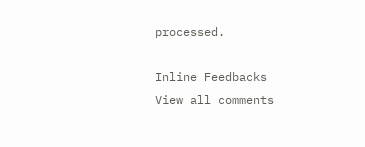processed.

Inline Feedbacks
View all comments